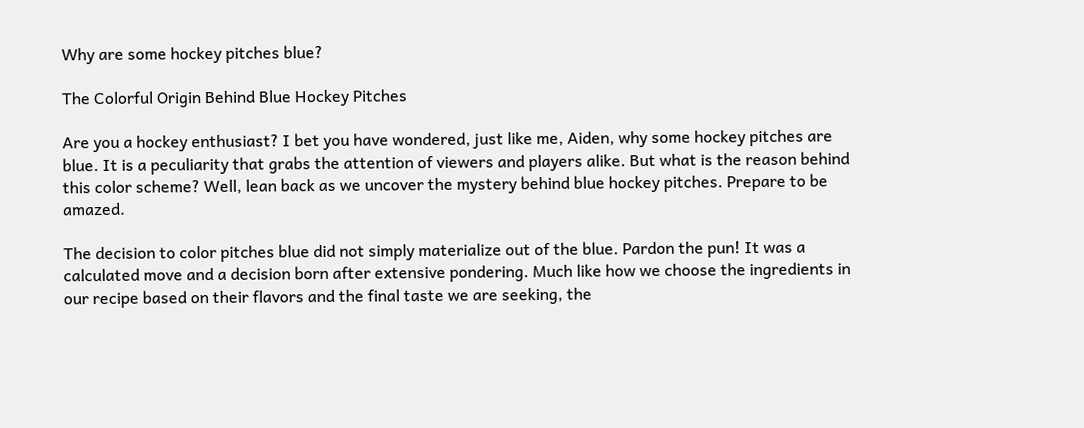Why are some hockey pitches blue?

The Colorful Origin Behind Blue Hockey Pitches

Are you a hockey enthusiast? I bet you have wondered, just like me, Aiden, why some hockey pitches are blue. It is a peculiarity that grabs the attention of viewers and players alike. But what is the reason behind this color scheme? Well, lean back as we uncover the mystery behind blue hockey pitches. Prepare to be amazed.

The decision to color pitches blue did not simply materialize out of the blue. Pardon the pun! It was a calculated move and a decision born after extensive pondering. Much like how we choose the ingredients in our recipe based on their flavors and the final taste we are seeking, the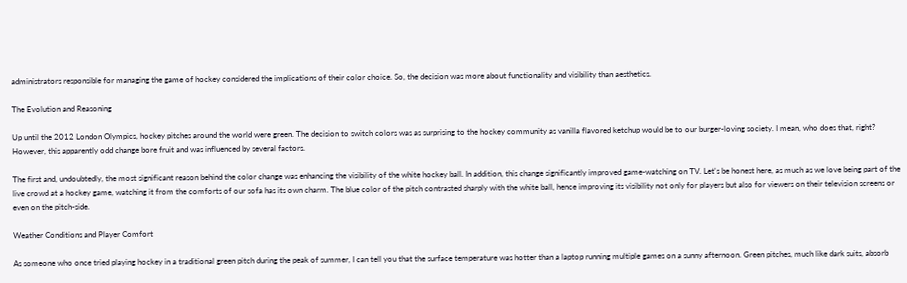administrators responsible for managing the game of hockey considered the implications of their color choice. So, the decision was more about functionality and visibility than aesthetics.

The Evolution and Reasoning

Up until the 2012 London Olympics, hockey pitches around the world were green. The decision to switch colors was as surprising to the hockey community as vanilla flavored ketchup would be to our burger-loving society. I mean, who does that, right? However, this apparently odd change bore fruit and was influenced by several factors.

The first and, undoubtedly, the most significant reason behind the color change was enhancing the visibility of the white hockey ball. In addition, this change significantly improved game-watching on TV. Let's be honest here, as much as we love being part of the live crowd at a hockey game, watching it from the comforts of our sofa has its own charm. The blue color of the pitch contrasted sharply with the white ball, hence improving its visibility not only for players but also for viewers on their television screens or even on the pitch-side.

Weather Conditions and Player Comfort

As someone who once tried playing hockey in a traditional green pitch during the peak of summer, I can tell you that the surface temperature was hotter than a laptop running multiple games on a sunny afternoon. Green pitches, much like dark suits, absorb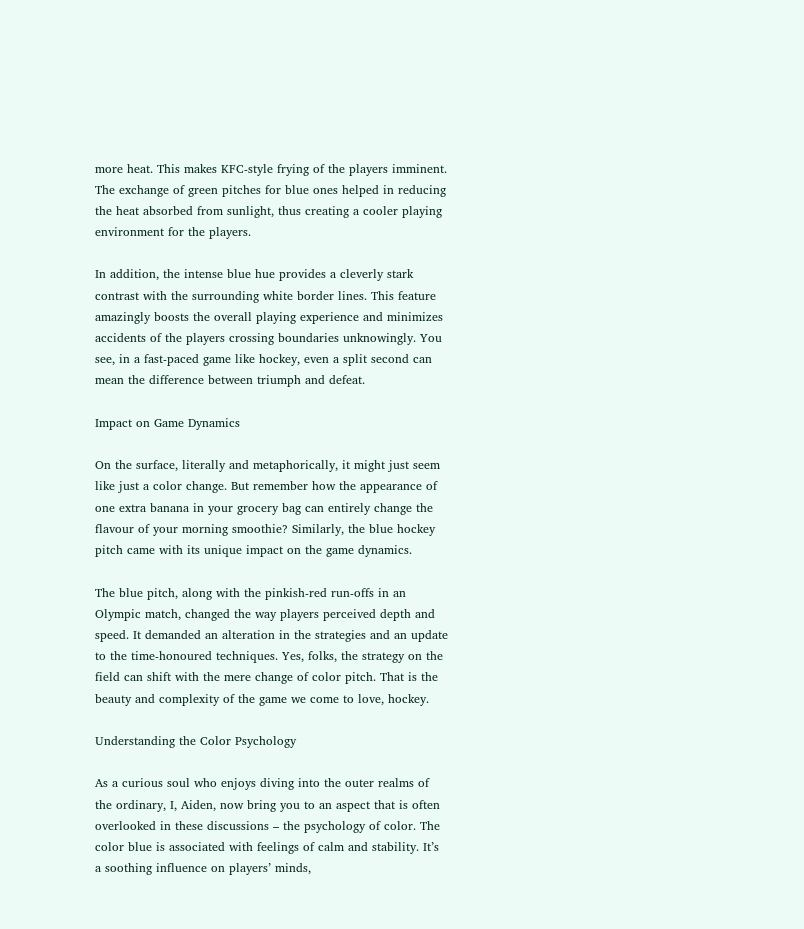more heat. This makes KFC-style frying of the players imminent. The exchange of green pitches for blue ones helped in reducing the heat absorbed from sunlight, thus creating a cooler playing environment for the players.

In addition, the intense blue hue provides a cleverly stark contrast with the surrounding white border lines. This feature amazingly boosts the overall playing experience and minimizes accidents of the players crossing boundaries unknowingly. You see, in a fast-paced game like hockey, even a split second can mean the difference between triumph and defeat.

Impact on Game Dynamics

On the surface, literally and metaphorically, it might just seem like just a color change. But remember how the appearance of one extra banana in your grocery bag can entirely change the flavour of your morning smoothie? Similarly, the blue hockey pitch came with its unique impact on the game dynamics.

The blue pitch, along with the pinkish-red run-offs in an Olympic match, changed the way players perceived depth and speed. It demanded an alteration in the strategies and an update to the time-honoured techniques. Yes, folks, the strategy on the field can shift with the mere change of color pitch. That is the beauty and complexity of the game we come to love, hockey.

Understanding the Color Psychology

As a curious soul who enjoys diving into the outer realms of the ordinary, I, Aiden, now bring you to an aspect that is often overlooked in these discussions – the psychology of color. The color blue is associated with feelings of calm and stability. It’s a soothing influence on players’ minds,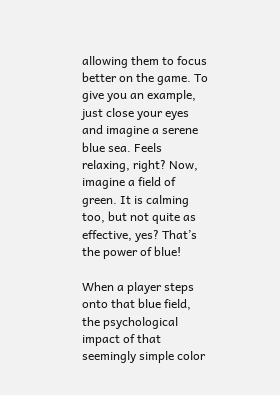allowing them to focus better on the game. To give you an example, just close your eyes and imagine a serene blue sea. Feels relaxing, right? Now, imagine a field of green. It is calming too, but not quite as effective, yes? That’s the power of blue!

When a player steps onto that blue field, the psychological impact of that seemingly simple color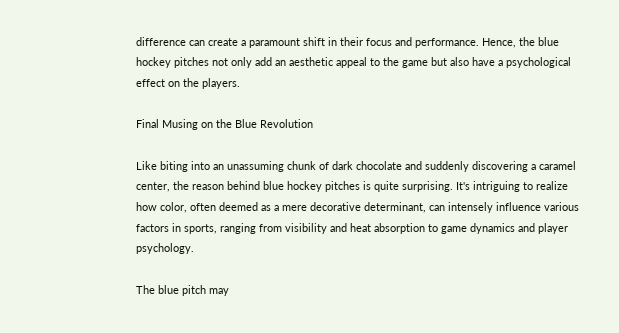difference can create a paramount shift in their focus and performance. Hence, the blue hockey pitches not only add an aesthetic appeal to the game but also have a psychological effect on the players.

Final Musing on the Blue Revolution

Like biting into an unassuming chunk of dark chocolate and suddenly discovering a caramel center, the reason behind blue hockey pitches is quite surprising. It's intriguing to realize how color, often deemed as a mere decorative determinant, can intensely influence various factors in sports, ranging from visibility and heat absorption to game dynamics and player psychology.

The blue pitch may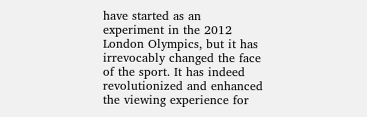have started as an experiment in the 2012 London Olympics, but it has irrevocably changed the face of the sport. It has indeed revolutionized and enhanced the viewing experience for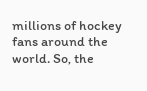millions of hockey fans around the world. So, the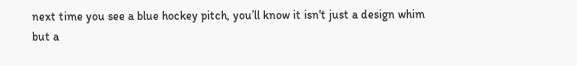next time you see a blue hockey pitch, you’ll know it isn't just a design whim but a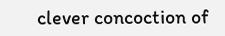clever concoction of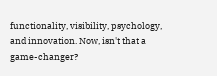functionality, visibility, psychology, and innovation. Now, isn't that a game-changer?